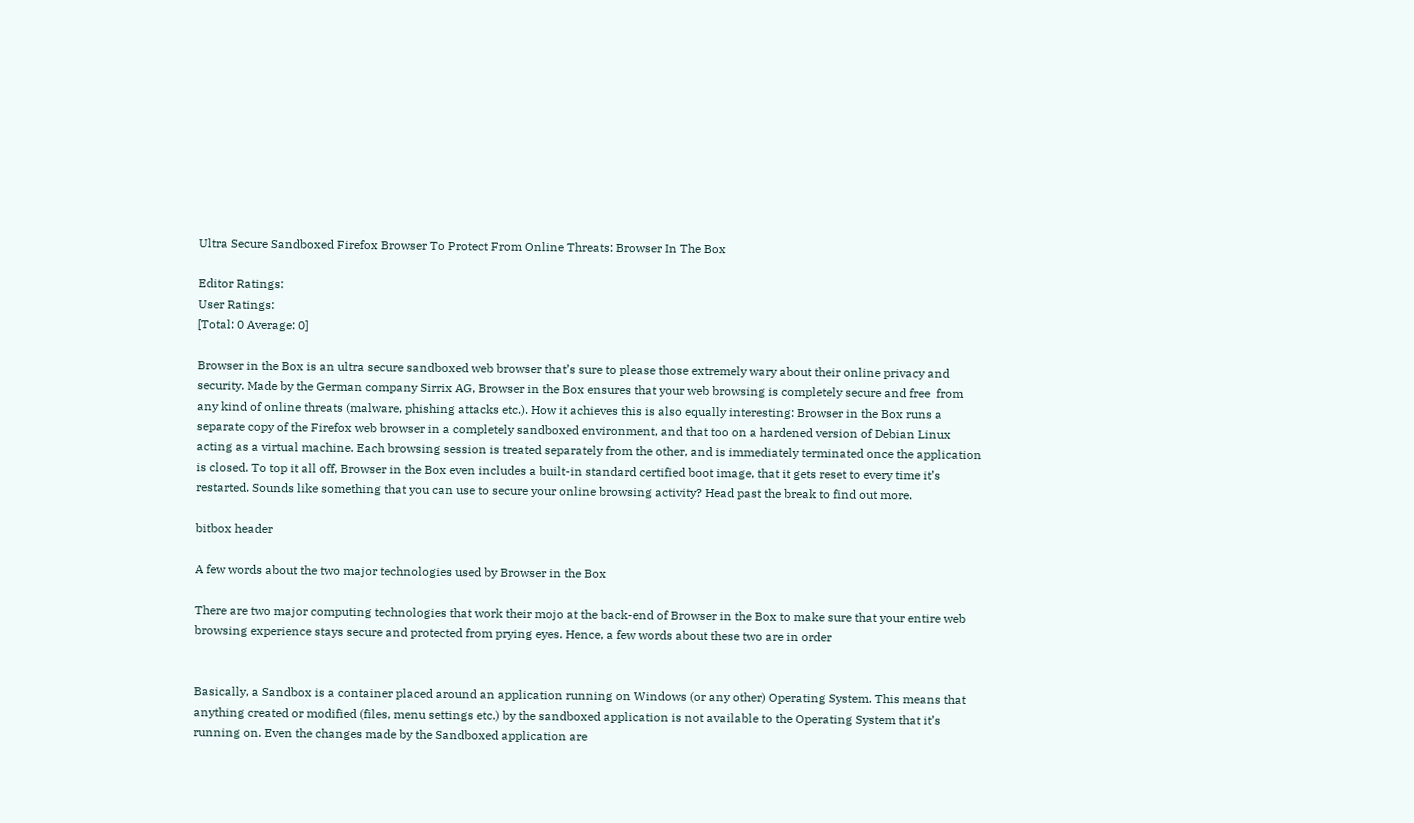Ultra Secure Sandboxed Firefox Browser To Protect From Online Threats: Browser In The Box

Editor Ratings:
User Ratings:
[Total: 0 Average: 0]

Browser in the Box is an ultra secure sandboxed web browser that’s sure to please those extremely wary about their online privacy and security. Made by the German company Sirrix AG, Browser in the Box ensures that your web browsing is completely secure and free  from any kind of online threats (malware, phishing attacks etc.). How it achieves this is also equally interesting: Browser in the Box runs a separate copy of the Firefox web browser in a completely sandboxed environment, and that too on a hardened version of Debian Linux acting as a virtual machine. Each browsing session is treated separately from the other, and is immediately terminated once the application is closed. To top it all off, Browser in the Box even includes a built-in standard certified boot image, that it gets reset to every time it’s restarted. Sounds like something that you can use to secure your online browsing activity? Head past the break to find out more.

bitbox header

A few words about the two major technologies used by Browser in the Box

There are two major computing technologies that work their mojo at the back-end of Browser in the Box to make sure that your entire web browsing experience stays secure and protected from prying eyes. Hence, a few words about these two are in order


Basically, a Sandbox is a container placed around an application running on Windows (or any other) Operating System. This means that anything created or modified (files, menu settings etc.) by the sandboxed application is not available to the Operating System that it’s running on. Even the changes made by the Sandboxed application are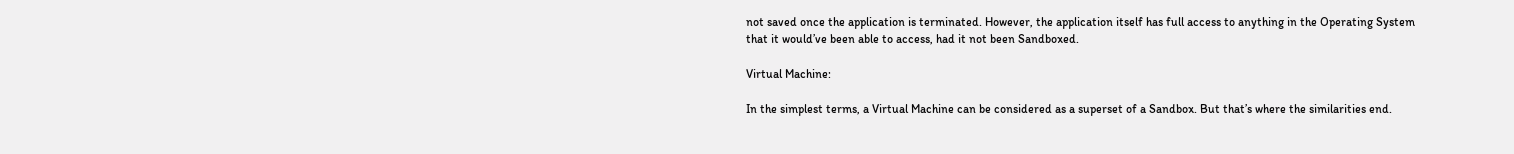not saved once the application is terminated. However, the application itself has full access to anything in the Operating System that it would’ve been able to access, had it not been Sandboxed.

Virtual Machine:

In the simplest terms, a Virtual Machine can be considered as a superset of a Sandbox. But that’s where the similarities end.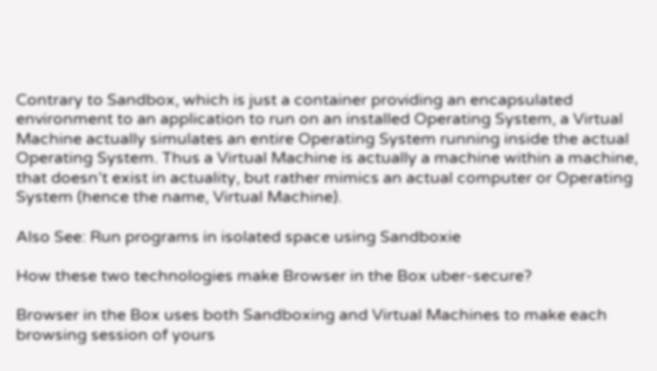Contrary to Sandbox, which is just a container providing an encapsulated environment to an application to run on an installed Operating System, a Virtual Machine actually simulates an entire Operating System running inside the actual Operating System. Thus a Virtual Machine is actually a machine within a machine, that doesn’t exist in actuality, but rather mimics an actual computer or Operating System (hence the name, Virtual Machine).

Also See: Run programs in isolated space using Sandboxie

How these two technologies make Browser in the Box uber-secure?

Browser in the Box uses both Sandboxing and Virtual Machines to make each browsing session of yours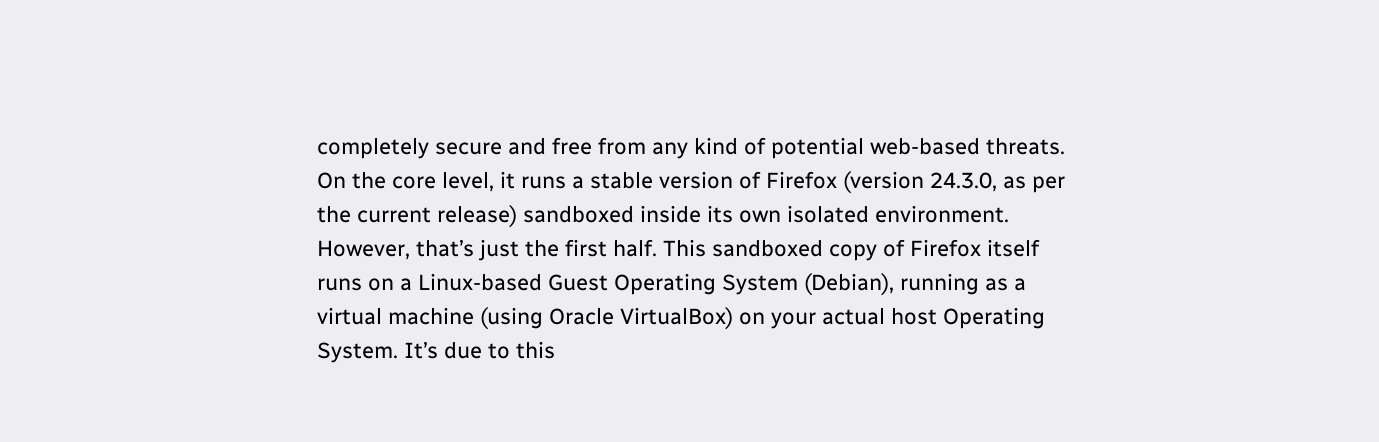completely secure and free from any kind of potential web-based threats. On the core level, it runs a stable version of Firefox (version 24.3.0, as per the current release) sandboxed inside its own isolated environment. However, that’s just the first half. This sandboxed copy of Firefox itself runs on a Linux-based Guest Operating System (Debian), running as a virtual machine (using Oracle VirtualBox) on your actual host Operating System. It’s due to this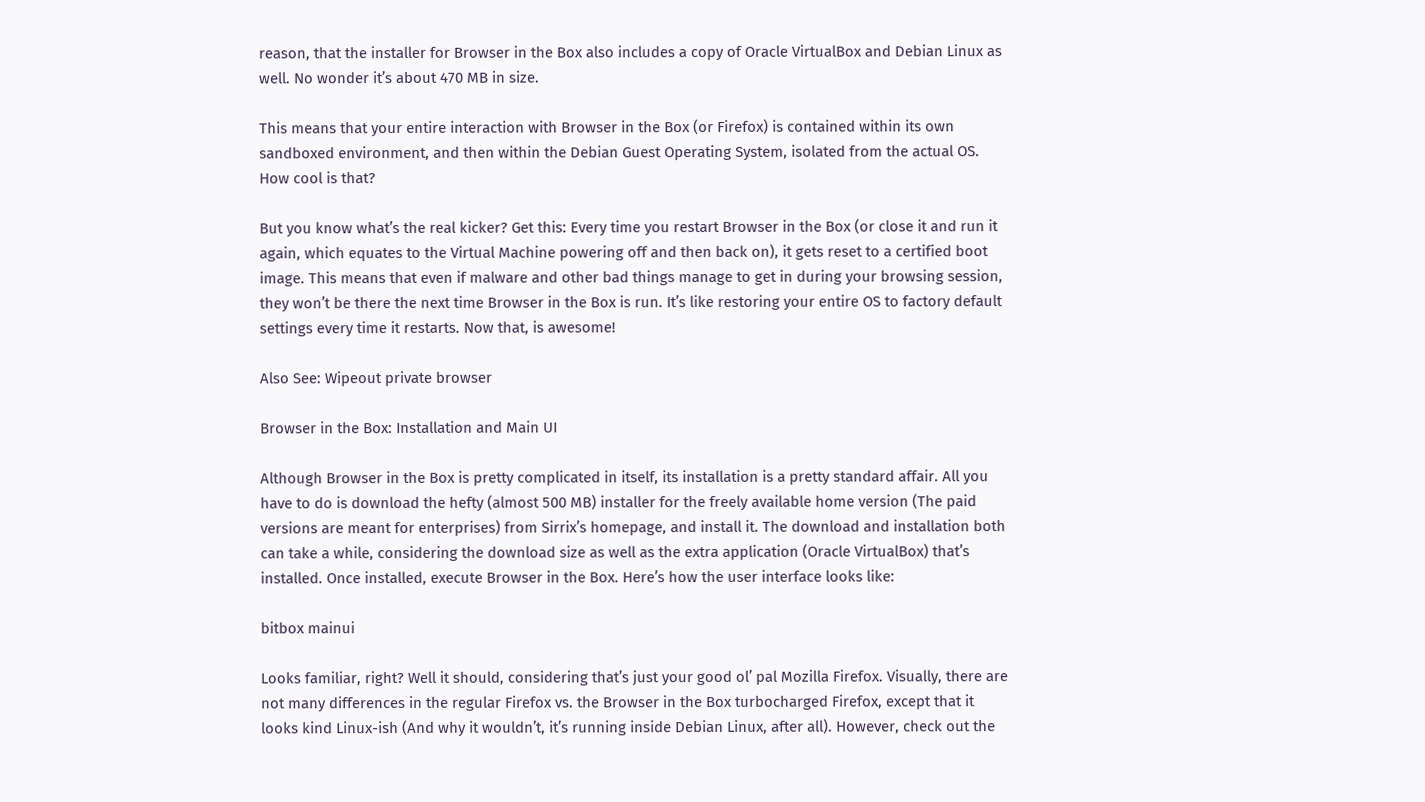reason, that the installer for Browser in the Box also includes a copy of Oracle VirtualBox and Debian Linux as well. No wonder it’s about 470 MB in size.

This means that your entire interaction with Browser in the Box (or Firefox) is contained within its own sandboxed environment, and then within the Debian Guest Operating System, isolated from the actual OS. How cool is that?

But you know what’s the real kicker? Get this: Every time you restart Browser in the Box (or close it and run it again, which equates to the Virtual Machine powering off and then back on), it gets reset to a certified boot image. This means that even if malware and other bad things manage to get in during your browsing session, they won’t be there the next time Browser in the Box is run. It’s like restoring your entire OS to factory default settings every time it restarts. Now that, is awesome!

Also See: Wipeout private browser

Browser in the Box: Installation and Main UI

Although Browser in the Box is pretty complicated in itself, its installation is a pretty standard affair. All you have to do is download the hefty (almost 500 MB) installer for the freely available home version (The paid versions are meant for enterprises) from Sirrix’s homepage, and install it. The download and installation both can take a while, considering the download size as well as the extra application (Oracle VirtualBox) that’s installed. Once installed, execute Browser in the Box. Here’s how the user interface looks like:

bitbox mainui

Looks familiar, right? Well it should, considering that’s just your good ol’ pal Mozilla Firefox. Visually, there are not many differences in the regular Firefox vs. the Browser in the Box turbocharged Firefox, except that it looks kind Linux-ish (And why it wouldn’t, it’s running inside Debian Linux, after all). However, check out the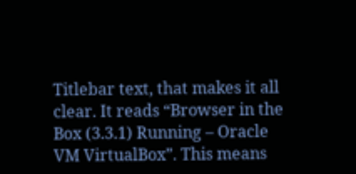Titlebar text, that makes it all clear. It reads “Browser in the Box (3.3.1) Running – Oracle VM VirtualBox”. This means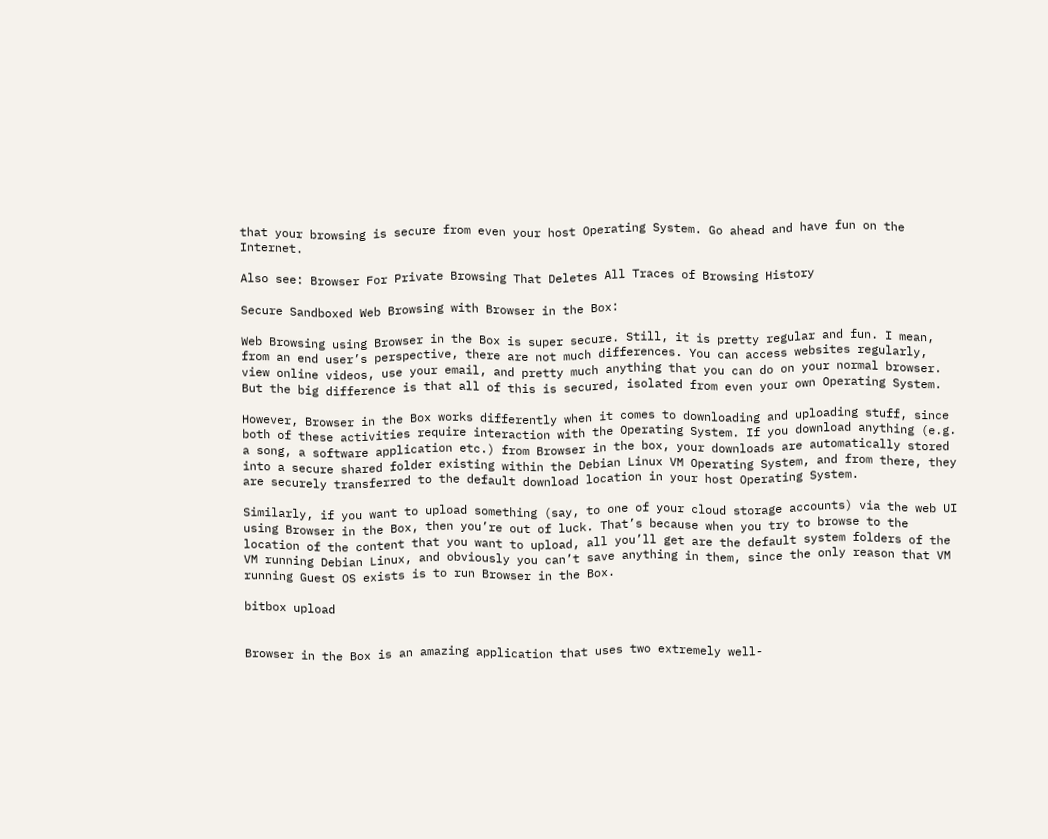that your browsing is secure from even your host Operating System. Go ahead and have fun on the Internet.

Also see: Browser For Private Browsing That Deletes All Traces of Browsing History

Secure Sandboxed Web Browsing with Browser in the Box:

Web Browsing using Browser in the Box is super secure. Still, it is pretty regular and fun. I mean, from an end user’s perspective, there are not much differences. You can access websites regularly, view online videos, use your email, and pretty much anything that you can do on your normal browser. But the big difference is that all of this is secured, isolated from even your own Operating System.

However, Browser in the Box works differently when it comes to downloading and uploading stuff, since both of these activities require interaction with the Operating System. If you download anything (e.g. a song, a software application etc.) from Browser in the box, your downloads are automatically stored into a secure shared folder existing within the Debian Linux VM Operating System, and from there, they are securely transferred to the default download location in your host Operating System.

Similarly, if you want to upload something (say, to one of your cloud storage accounts) via the web UI using Browser in the Box, then you’re out of luck. That’s because when you try to browse to the location of the content that you want to upload, all you’ll get are the default system folders of the VM running Debian Linux, and obviously you can’t save anything in them, since the only reason that VM running Guest OS exists is to run Browser in the Box.

bitbox upload


Browser in the Box is an amazing application that uses two extremely well-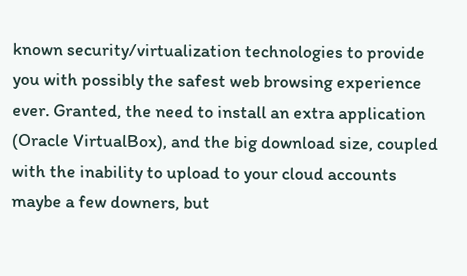known security/virtualization technologies to provide you with possibly the safest web browsing experience ever. Granted, the need to install an extra application (Oracle VirtualBox), and the big download size, coupled with the inability to upload to your cloud accounts maybe a few downers, but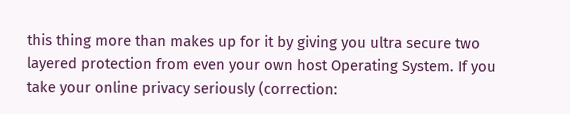this thing more than makes up for it by giving you ultra secure two layered protection from even your own host Operating System. If you take your online privacy seriously (correction: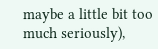maybe a little bit too much seriously),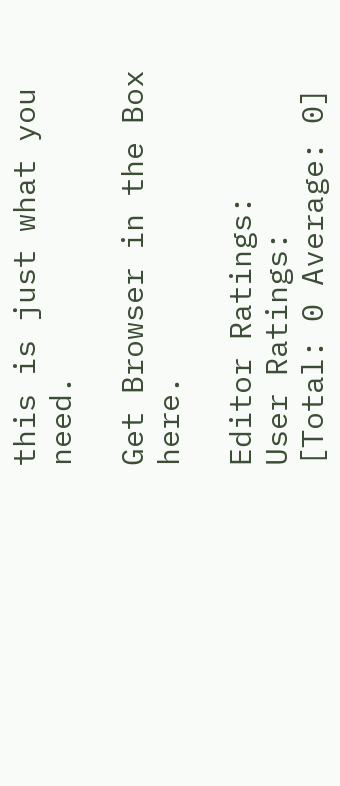this is just what you need.

Get Browser in the Box here.

Editor Ratings:
User Ratings:
[Total: 0 Average: 0]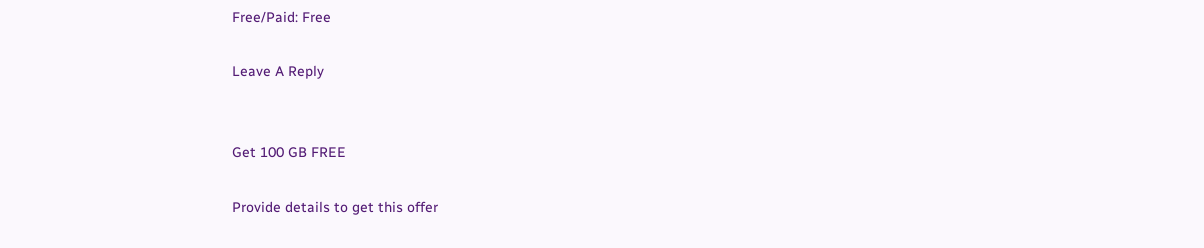Free/Paid: Free

Leave A Reply


Get 100 GB FREE

Provide details to get this offer